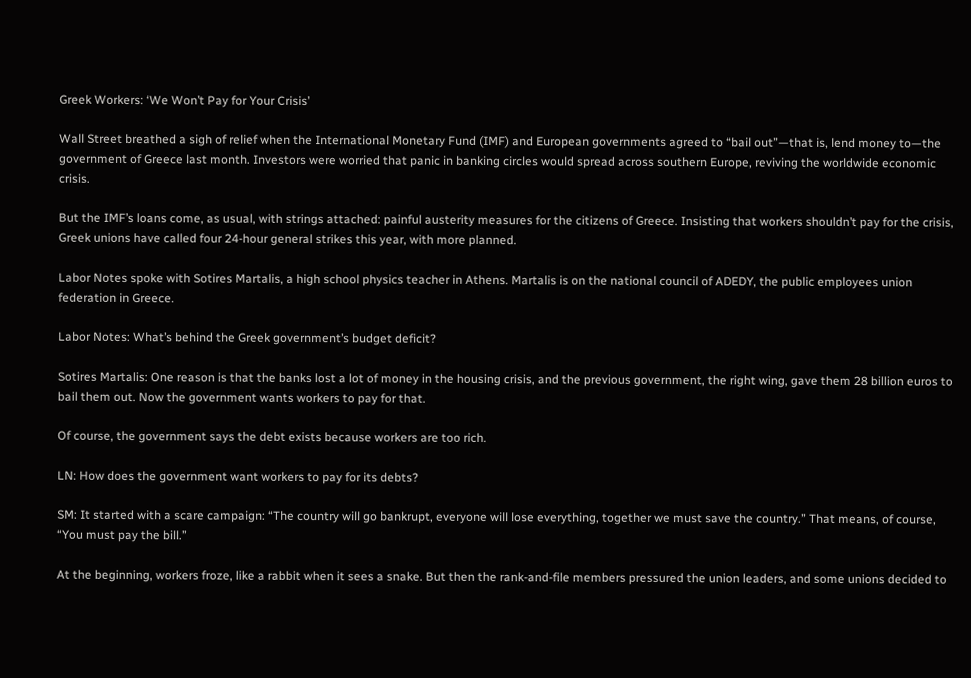Greek Workers: ‘We Won’t Pay for Your Crisis’

Wall Street breathed a sigh of relief when the International Monetary Fund (IMF) and European governments agreed to “bail out”—that is, lend money to—the government of Greece last month. Investors were worried that panic in banking circles would spread across southern Europe, reviving the worldwide economic crisis.

But the IMF’s loans come, as usual, with strings attached: painful austerity measures for the citizens of Greece. Insisting that workers shouldn’t pay for the crisis, Greek unions have called four 24-hour general strikes this year, with more planned.

Labor Notes spoke with Sotires Martalis, a high school physics teacher in Athens. Martalis is on the national council of ADEDY, the public employees union federation in Greece.

Labor Notes: What’s behind the Greek government’s budget deficit?

Sotires Martalis: One reason is that the banks lost a lot of money in the housing crisis, and the previous government, the right wing, gave them 28 billion euros to bail them out. Now the government wants workers to pay for that.

Of course, the government says the debt exists because workers are too rich.

LN: How does the government want workers to pay for its debts?

SM: It started with a scare campaign: “The country will go bankrupt, everyone will lose everything, together we must save the country.” That means, of course, “You must pay the bill.”

At the beginning, workers froze, like a rabbit when it sees a snake. But then the rank-and-file members pressured the union leaders, and some unions decided to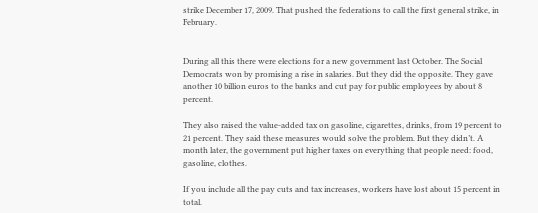strike December 17, 2009. That pushed the federations to call the first general strike, in February.


During all this there were elections for a new government last October. The Social Democrats won by promising a rise in salaries. But they did the opposite. They gave another 10 billion euros to the banks and cut pay for public employees by about 8 percent.

They also raised the value-added tax on gasoline, cigarettes, drinks, from 19 percent to 21 percent. They said these measures would solve the problem. But they didn’t. A month later, the government put higher taxes on everything that people need: food, gasoline, clothes.

If you include all the pay cuts and tax increases, workers have lost about 15 percent in total.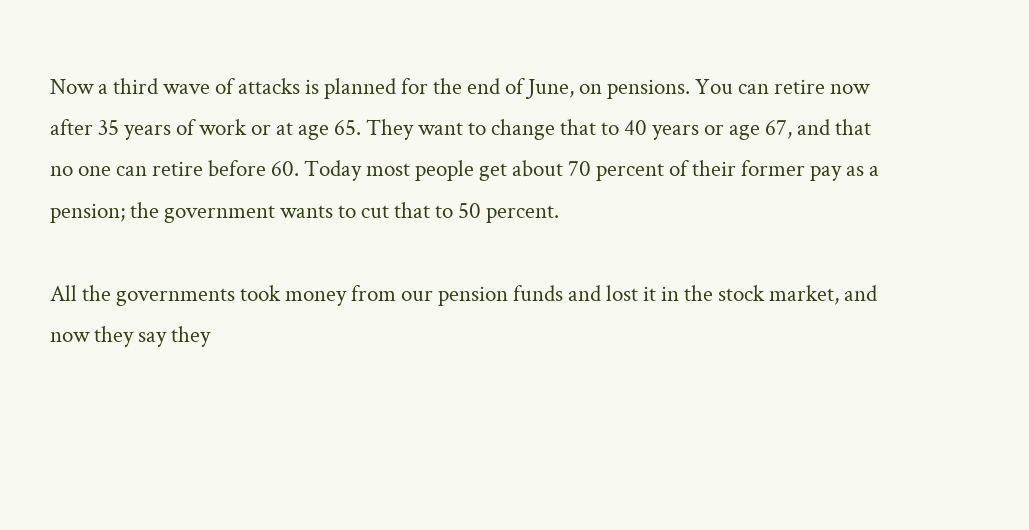Now a third wave of attacks is planned for the end of June, on pensions. You can retire now after 35 years of work or at age 65. They want to change that to 40 years or age 67, and that no one can retire before 60. Today most people get about 70 percent of their former pay as a pension; the government wants to cut that to 50 percent.

All the governments took money from our pension funds and lost it in the stock market, and now they say they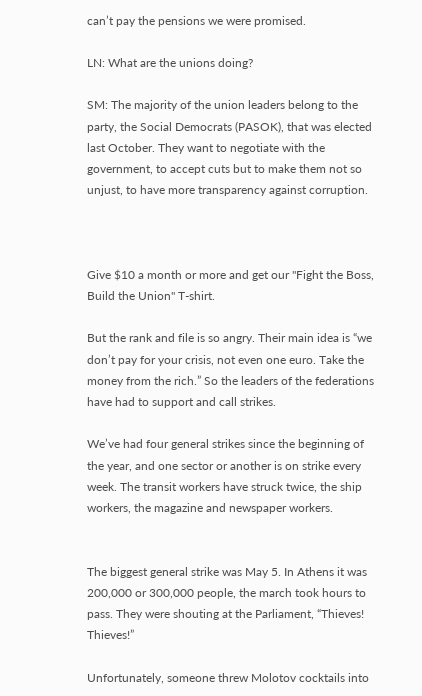can’t pay the pensions we were promised.

LN: What are the unions doing?

SM: The majority of the union leaders belong to the party, the Social Democrats (PASOK), that was elected last October. They want to negotiate with the government, to accept cuts but to make them not so unjust, to have more transparency against corruption.



Give $10 a month or more and get our "Fight the Boss, Build the Union" T-shirt.

But the rank and file is so angry. Their main idea is “we don’t pay for your crisis, not even one euro. Take the money from the rich.” So the leaders of the federations have had to support and call strikes.

We’ve had four general strikes since the beginning of the year, and one sector or another is on strike every week. The transit workers have struck twice, the ship workers, the magazine and newspaper workers.


The biggest general strike was May 5. In Athens it was 200,000 or 300,000 people, the march took hours to pass. They were shouting at the Parliament, “Thieves! Thieves!”

Unfortunately, someone threw Molotov cocktails into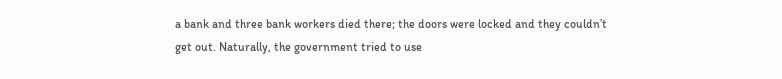a bank and three bank workers died there; the doors were locked and they couldn’t get out. Naturally, the government tried to use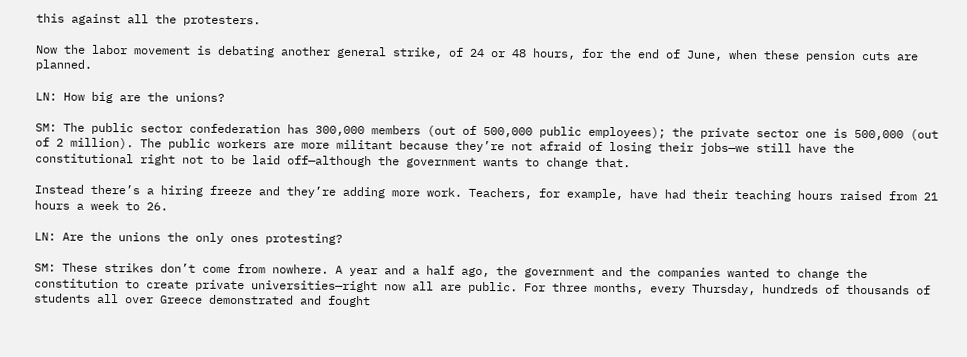this against all the protesters.

Now the labor movement is debating another general strike, of 24 or 48 hours, for the end of June, when these pension cuts are planned.

LN: How big are the unions?

SM: The public sector confederation has 300,000 members (out of 500,000 public employees); the private sector one is 500,000 (out of 2 million). The public workers are more militant because they’re not afraid of losing their jobs—we still have the constitutional right not to be laid off—although the government wants to change that.

Instead there’s a hiring freeze and they’re adding more work. Teachers, for example, have had their teaching hours raised from 21 hours a week to 26.

LN: Are the unions the only ones protesting?

SM: These strikes don’t come from nowhere. A year and a half ago, the government and the companies wanted to change the constitution to create private universities—right now all are public. For three months, every Thursday, hundreds of thousands of students all over Greece demonstrated and fought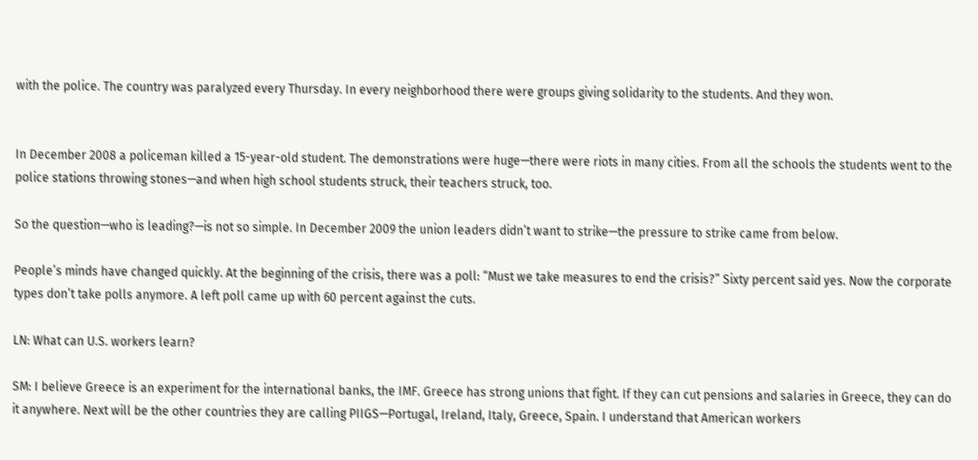with the police. The country was paralyzed every Thursday. In every neighborhood there were groups giving solidarity to the students. And they won.


In December 2008 a policeman killed a 15-year-old student. The demonstrations were huge—there were riots in many cities. From all the schools the students went to the police stations throwing stones—and when high school students struck, their teachers struck, too.

So the question—who is leading?—is not so simple. In December 2009 the union leaders didn’t want to strike—the pressure to strike came from below.

People’s minds have changed quickly. At the beginning of the crisis, there was a poll: “Must we take measures to end the crisis?” Sixty percent said yes. Now the corporate types don’t take polls anymore. A left poll came up with 60 percent against the cuts.

LN: What can U.S. workers learn?

SM: I believe Greece is an experiment for the international banks, the IMF. Greece has strong unions that fight. If they can cut pensions and salaries in Greece, they can do it anywhere. Next will be the other countries they are calling PIIGS—Portugal, Ireland, Italy, Greece, Spain. I understand that American workers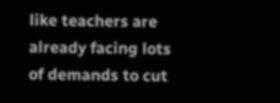like teachers are already facing lots of demands to cut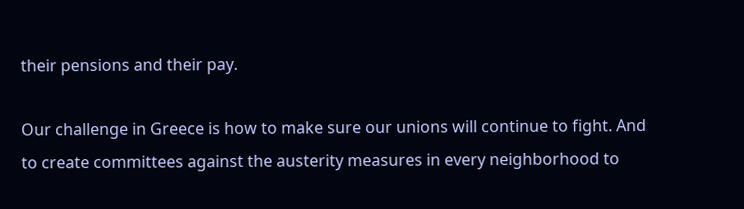their pensions and their pay.

Our challenge in Greece is how to make sure our unions will continue to fight. And to create committees against the austerity measures in every neighborhood to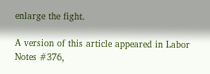enlarge the fight.

A version of this article appeared in Labor Notes #376,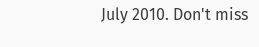July 2010. Don't miss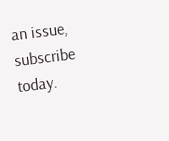an issue, subscribe today.